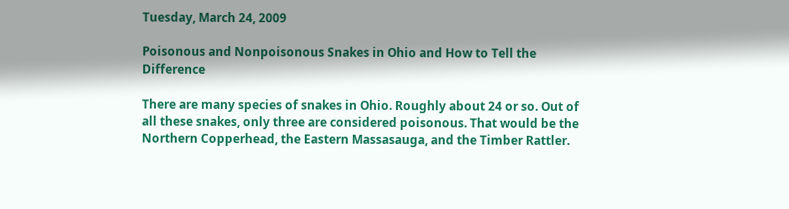Tuesday, March 24, 2009

Poisonous and Nonpoisonous Snakes in Ohio and How to Tell the Difference

There are many species of snakes in Ohio. Roughly about 24 or so. Out of all these snakes, only three are considered poisonous. That would be the Northern Copperhead, the Eastern Massasauga, and the Timber Rattler.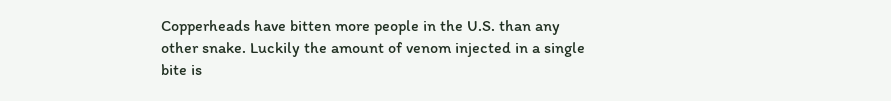Copperheads have bitten more people in the U.S. than any other snake. Luckily the amount of venom injected in a single bite is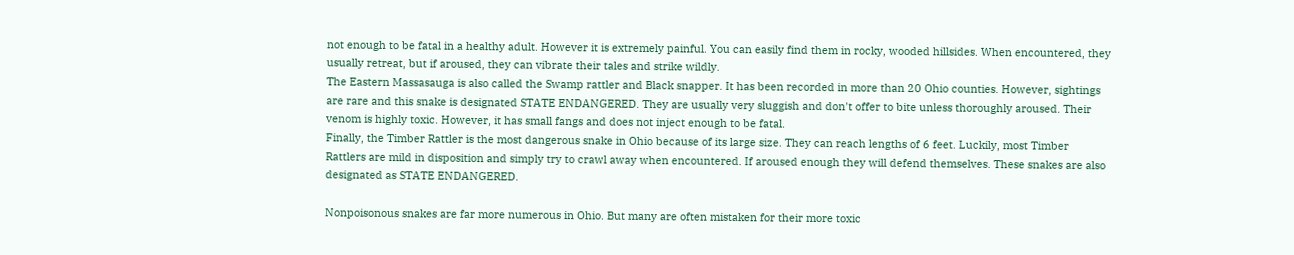not enough to be fatal in a healthy adult. However it is extremely painful. You can easily find them in rocky, wooded hillsides. When encountered, they usually retreat, but if aroused, they can vibrate their tales and strike wildly.
The Eastern Massasauga is also called the Swamp rattler and Black snapper. It has been recorded in more than 20 Ohio counties. However, sightings are rare and this snake is designated STATE ENDANGERED. They are usually very sluggish and don't offer to bite unless thoroughly aroused. Their venom is highly toxic. However, it has small fangs and does not inject enough to be fatal.
Finally, the Timber Rattler is the most dangerous snake in Ohio because of its large size. They can reach lengths of 6 feet. Luckily, most Timber Rattlers are mild in disposition and simply try to crawl away when encountered. If aroused enough they will defend themselves. These snakes are also designated as STATE ENDANGERED.

Nonpoisonous snakes are far more numerous in Ohio. But many are often mistaken for their more toxic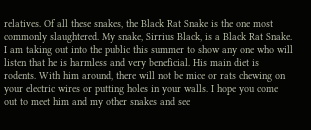relatives. Of all these snakes, the Black Rat Snake is the one most commonly slaughtered. My snake, Sirrius Black, is a Black Rat Snake. I am taking out into the public this summer to show any one who will listen that he is harmless and very beneficial. His main diet is rodents. With him around, there will not be mice or rats chewing on your electric wires or putting holes in your walls. I hope you come out to meet him and my other snakes and see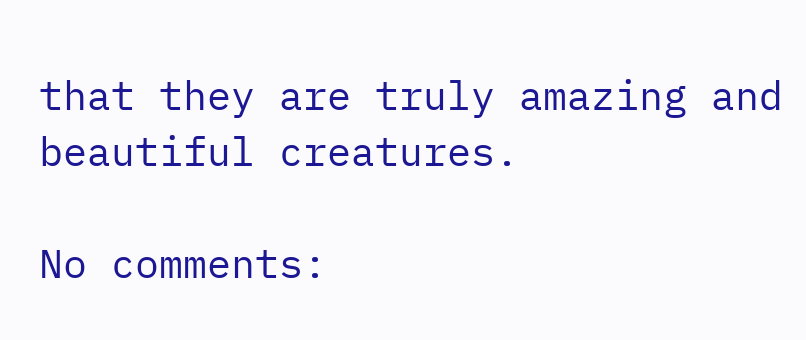that they are truly amazing and beautiful creatures.

No comments: